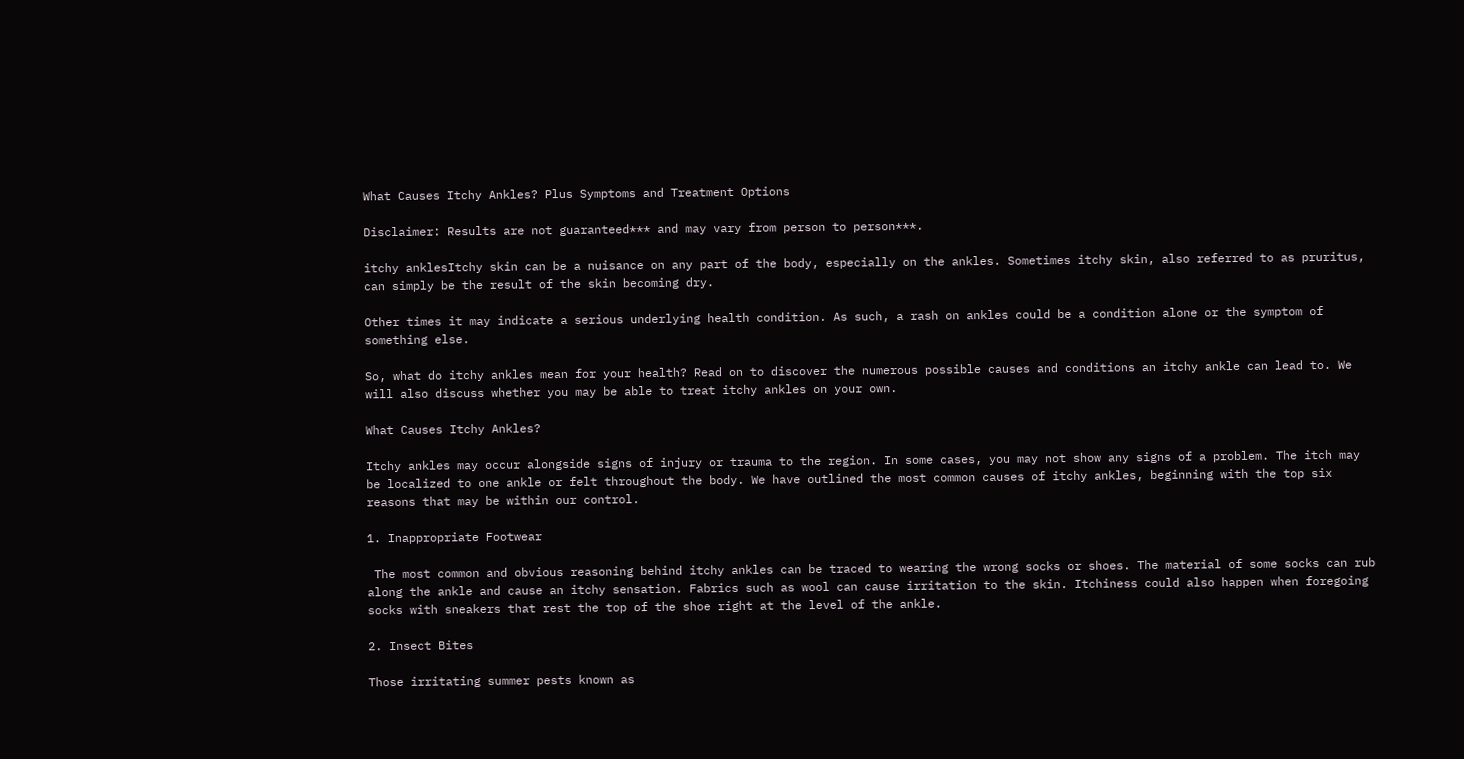What Causes Itchy Ankles? Plus Symptoms and Treatment Options

Disclaimer: Results are not guaranteed*** and may vary from person to person***.

itchy anklesItchy skin can be a nuisance on any part of the body, especially on the ankles. Sometimes itchy skin, also referred to as pruritus, can simply be the result of the skin becoming dry.

Other times it may indicate a serious underlying health condition. As such, a rash on ankles could be a condition alone or the symptom of something else.

So, what do itchy ankles mean for your health? Read on to discover the numerous possible causes and conditions an itchy ankle can lead to. We will also discuss whether you may be able to treat itchy ankles on your own.

What Causes Itchy Ankles?

Itchy ankles may occur alongside signs of injury or trauma to the region. In some cases, you may not show any signs of a problem. The itch may be localized to one ankle or felt throughout the body. We have outlined the most common causes of itchy ankles, beginning with the top six reasons that may be within our control.

1. Inappropriate Footwear

 The most common and obvious reasoning behind itchy ankles can be traced to wearing the wrong socks or shoes. The material of some socks can rub along the ankle and cause an itchy sensation. Fabrics such as wool can cause irritation to the skin. Itchiness could also happen when foregoing socks with sneakers that rest the top of the shoe right at the level of the ankle.

2. Insect Bites

Those irritating summer pests known as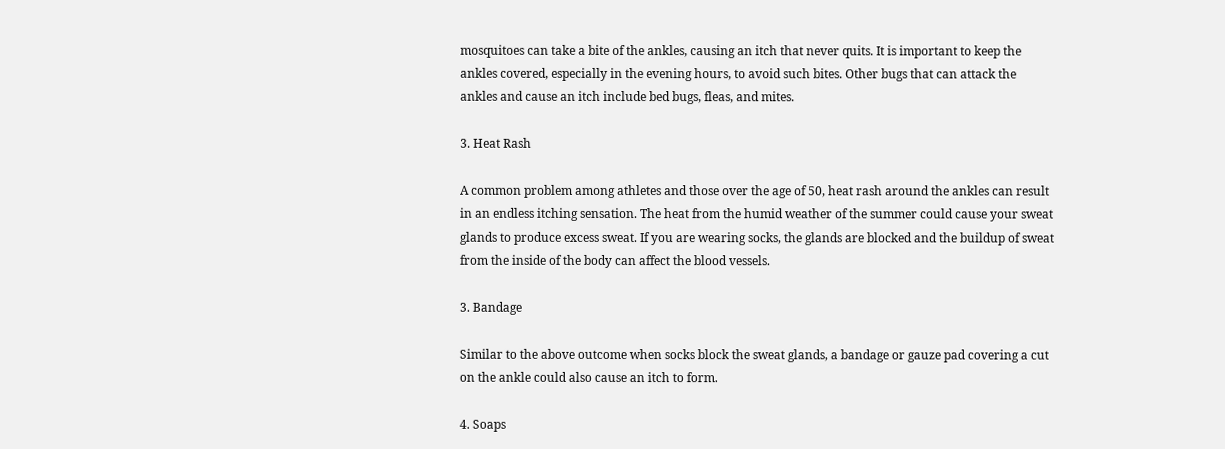mosquitoes can take a bite of the ankles, causing an itch that never quits. It is important to keep the ankles covered, especially in the evening hours, to avoid such bites. Other bugs that can attack the ankles and cause an itch include bed bugs, fleas, and mites.

3. Heat Rash

A common problem among athletes and those over the age of 50, heat rash around the ankles can result in an endless itching sensation. The heat from the humid weather of the summer could cause your sweat glands to produce excess sweat. If you are wearing socks, the glands are blocked and the buildup of sweat from the inside of the body can affect the blood vessels.

3. Bandage

Similar to the above outcome when socks block the sweat glands, a bandage or gauze pad covering a cut on the ankle could also cause an itch to form.

4. Soaps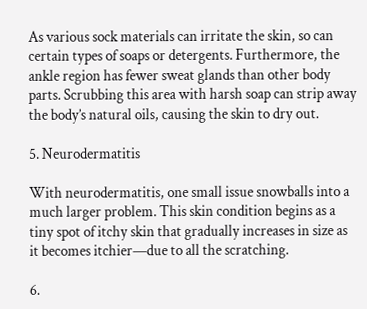As various sock materials can irritate the skin, so can certain types of soaps or detergents. Furthermore, the ankle region has fewer sweat glands than other body parts. Scrubbing this area with harsh soap can strip away the body’s natural oils, causing the skin to dry out.

5. Neurodermatitis

With neurodermatitis, one small issue snowballs into a much larger problem. This skin condition begins as a tiny spot of itchy skin that gradually increases in size as it becomes itchier—due to all the scratching.

6.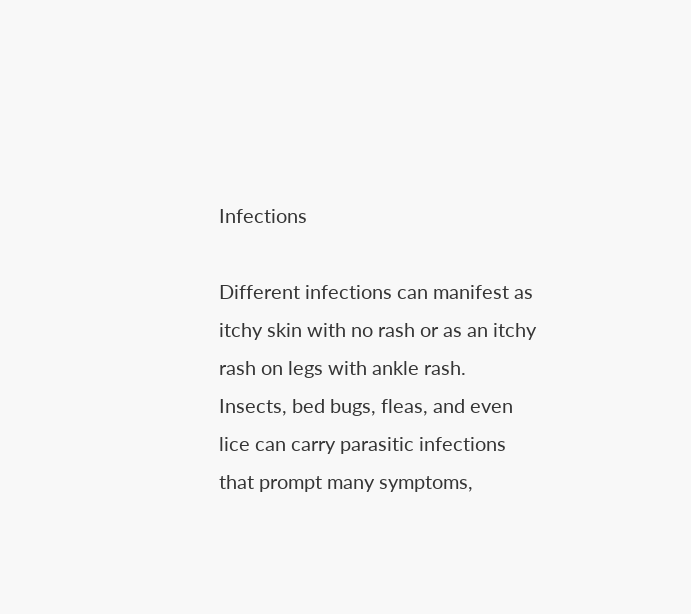Infections

Different infections can manifest as itchy skin with no rash or as an itchy rash on legs with ankle rash. Insects, bed bugs, fleas, and even lice can carry parasitic infections that prompt many symptoms,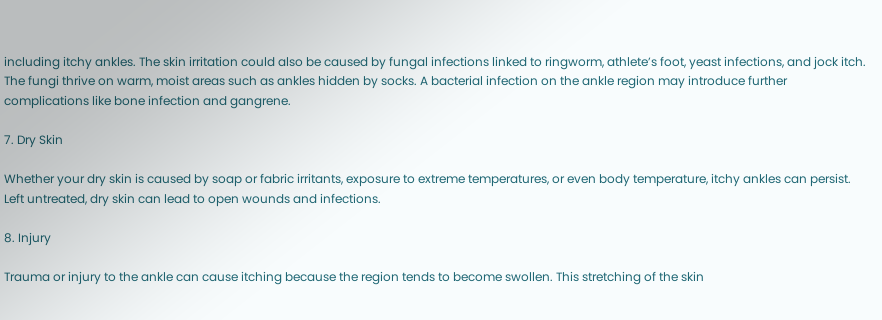including itchy ankles. The skin irritation could also be caused by fungal infections linked to ringworm, athlete’s foot, yeast infections, and jock itch. The fungi thrive on warm, moist areas such as ankles hidden by socks. A bacterial infection on the ankle region may introduce further complications like bone infection and gangrene.

7. Dry Skin

Whether your dry skin is caused by soap or fabric irritants, exposure to extreme temperatures, or even body temperature, itchy ankles can persist. Left untreated, dry skin can lead to open wounds and infections.

8. Injury

Trauma or injury to the ankle can cause itching because the region tends to become swollen. This stretching of the skin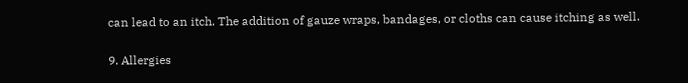can lead to an itch. The addition of gauze wraps, bandages, or cloths can cause itching as well.

9. Allergies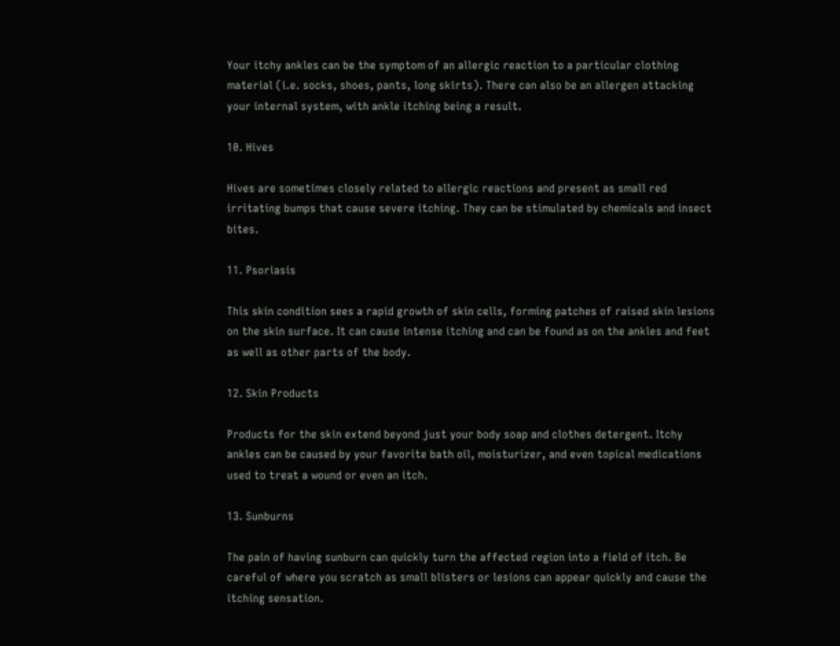Your itchy ankles can be the symptom of an allergic reaction to a particular clothing material (i.e. socks, shoes, pants, long skirts). There can also be an allergen attacking your internal system, with ankle itching being a result.

10. Hives

Hives are sometimes closely related to allergic reactions and present as small red irritating bumps that cause severe itching. They can be stimulated by chemicals and insect bites.

11. Psoriasis

This skin condition sees a rapid growth of skin cells, forming patches of raised skin lesions on the skin surface. It can cause intense itching and can be found as on the ankles and feet as well as other parts of the body.

12. Skin Products

Products for the skin extend beyond just your body soap and clothes detergent. Itchy ankles can be caused by your favorite bath oil, moisturizer, and even topical medications used to treat a wound or even an itch.

13. Sunburns

The pain of having sunburn can quickly turn the affected region into a field of itch. Be careful of where you scratch as small blisters or lesions can appear quickly and cause the itching sensation.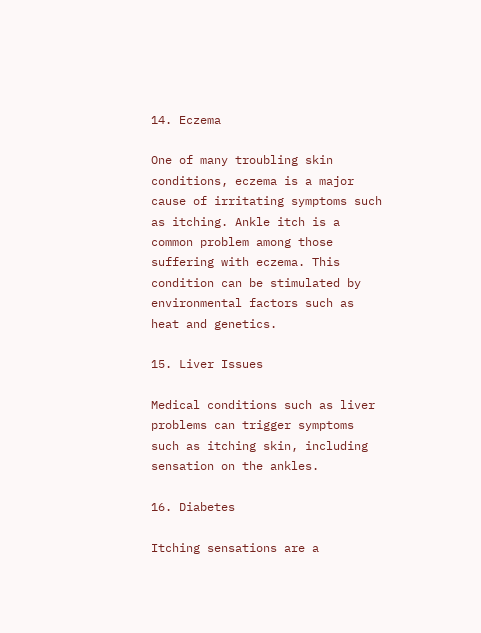14. Eczema

One of many troubling skin conditions, eczema is a major cause of irritating symptoms such as itching. Ankle itch is a common problem among those suffering with eczema. This condition can be stimulated by environmental factors such as heat and genetics.

15. Liver Issues

Medical conditions such as liver problems can trigger symptoms such as itching skin, including sensation on the ankles.

16. Diabetes

Itching sensations are a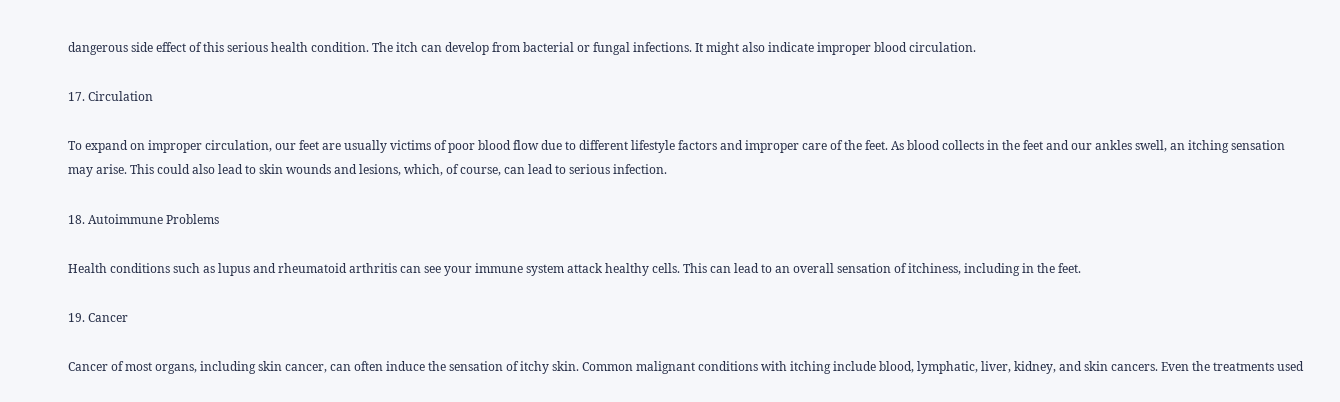dangerous side effect of this serious health condition. The itch can develop from bacterial or fungal infections. It might also indicate improper blood circulation.

17. Circulation

To expand on improper circulation, our feet are usually victims of poor blood flow due to different lifestyle factors and improper care of the feet. As blood collects in the feet and our ankles swell, an itching sensation may arise. This could also lead to skin wounds and lesions, which, of course, can lead to serious infection.

18. Autoimmune Problems

Health conditions such as lupus and rheumatoid arthritis can see your immune system attack healthy cells. This can lead to an overall sensation of itchiness, including in the feet.

19. Cancer

Cancer of most organs, including skin cancer, can often induce the sensation of itchy skin. Common malignant conditions with itching include blood, lymphatic, liver, kidney, and skin cancers. Even the treatments used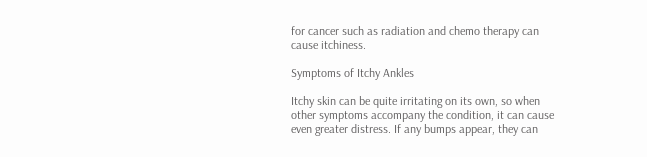for cancer such as radiation and chemo therapy can cause itchiness.

Symptoms of Itchy Ankles

Itchy skin can be quite irritating on its own, so when other symptoms accompany the condition, it can cause even greater distress. If any bumps appear, they can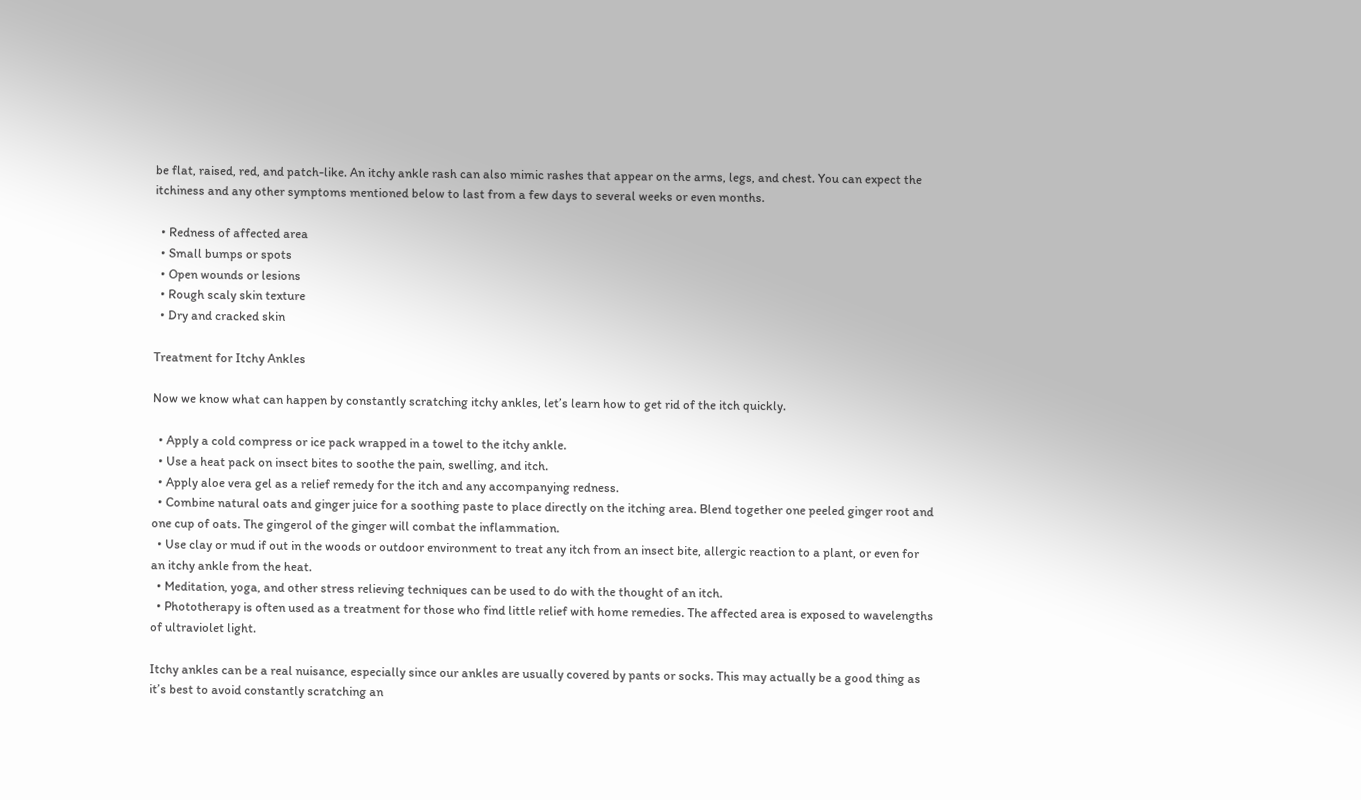be flat, raised, red, and patch-like. An itchy ankle rash can also mimic rashes that appear on the arms, legs, and chest. You can expect the itchiness and any other symptoms mentioned below to last from a few days to several weeks or even months.

  • Redness of affected area
  • Small bumps or spots
  • Open wounds or lesions
  • Rough scaly skin texture
  • Dry and cracked skin

Treatment for Itchy Ankles

Now we know what can happen by constantly scratching itchy ankles, let’s learn how to get rid of the itch quickly.

  • Apply a cold compress or ice pack wrapped in a towel to the itchy ankle.
  • Use a heat pack on insect bites to soothe the pain, swelling, and itch.
  • Apply aloe vera gel as a relief remedy for the itch and any accompanying redness.
  • Combine natural oats and ginger juice for a soothing paste to place directly on the itching area. Blend together one peeled ginger root and one cup of oats. The gingerol of the ginger will combat the inflammation.
  • Use clay or mud if out in the woods or outdoor environment to treat any itch from an insect bite, allergic reaction to a plant, or even for an itchy ankle from the heat.
  • Meditation, yoga, and other stress relieving techniques can be used to do with the thought of an itch.
  • Phototherapy is often used as a treatment for those who find little relief with home remedies. The affected area is exposed to wavelengths of ultraviolet light.

Itchy ankles can be a real nuisance, especially since our ankles are usually covered by pants or socks. This may actually be a good thing as it’s best to avoid constantly scratching an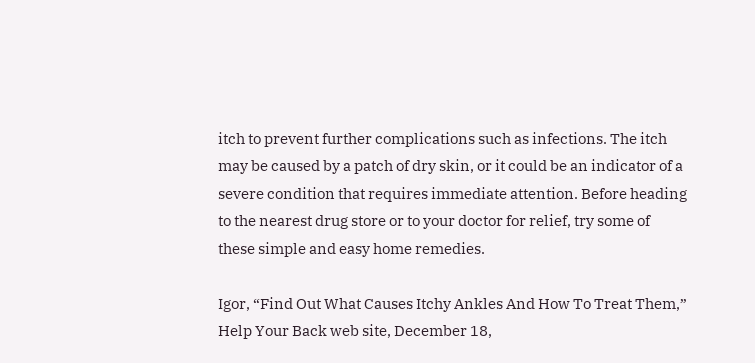itch to prevent further complications such as infections. The itch may be caused by a patch of dry skin, or it could be an indicator of a severe condition that requires immediate attention. Before heading to the nearest drug store or to your doctor for relief, try some of these simple and easy home remedies.

Igor, “Find Out What Causes Itchy Ankles And How To Treat Them,” Help Your Back web site, December 18,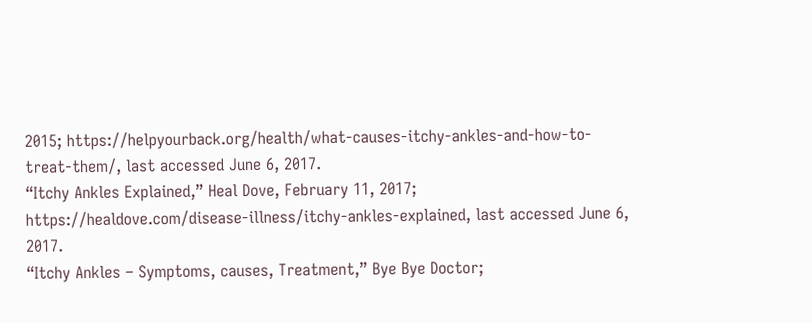2015; https://helpyourback.org/health/what-causes-itchy-ankles-and-how-to-treat-them/, last accessed June 6, 2017.
“Itchy Ankles Explained,” Heal Dove, February 11, 2017; https://healdove.com/disease-illness/itchy-ankles-explained, last accessed June 6, 2017.
“Itchy Ankles – Symptoms, causes, Treatment,” Bye Bye Doctor;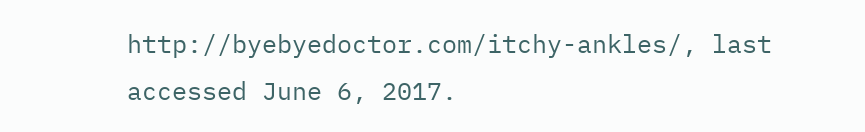http://byebyedoctor.com/itchy-ankles/, last accessed June 6, 2017.